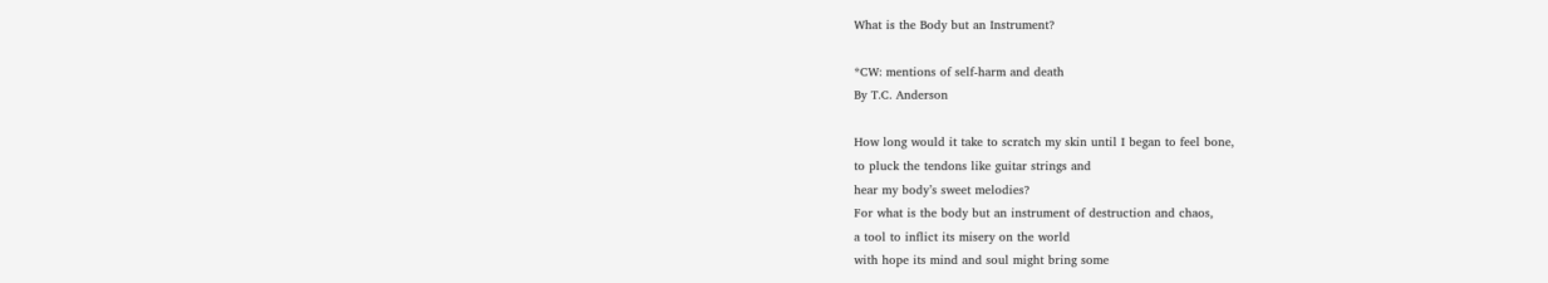What is the Body but an Instrument?

*CW: mentions of self-harm and death
By T.C. Anderson

How long would it take to scratch my skin until I began to feel bone,
to pluck the tendons like guitar strings and
hear my body’s sweet melodies?
For what is the body but an instrument of destruction and chaos,
a tool to inflict its misery on the world
with hope its mind and soul might bring some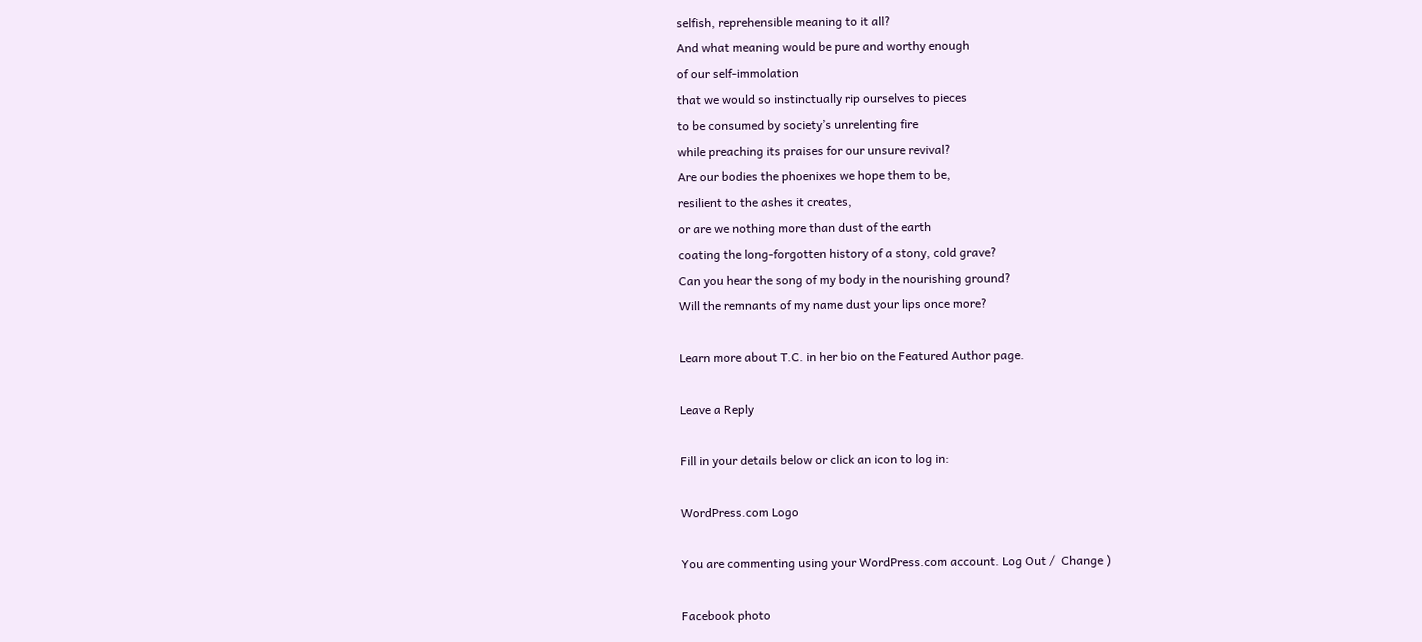selfish, reprehensible meaning to it all?
And what meaning would be pure and worthy enough
of our self-immolation
that we would so instinctually rip ourselves to pieces
to be consumed by society’s unrelenting fire
while preaching its praises for our unsure revival?
Are our bodies the phoenixes we hope them to be,
resilient to the ashes it creates,
or are we nothing more than dust of the earth
coating the long-forgotten history of a stony, cold grave?
Can you hear the song of my body in the nourishing ground?
Will the remnants of my name dust your lips once more?

Learn more about T.C. in her bio on the Featured Author page.

Leave a Reply

Fill in your details below or click an icon to log in:

WordPress.com Logo

You are commenting using your WordPress.com account. Log Out /  Change )

Facebook photo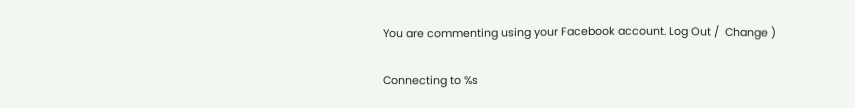You are commenting using your Facebook account. Log Out /  Change )

Connecting to %s